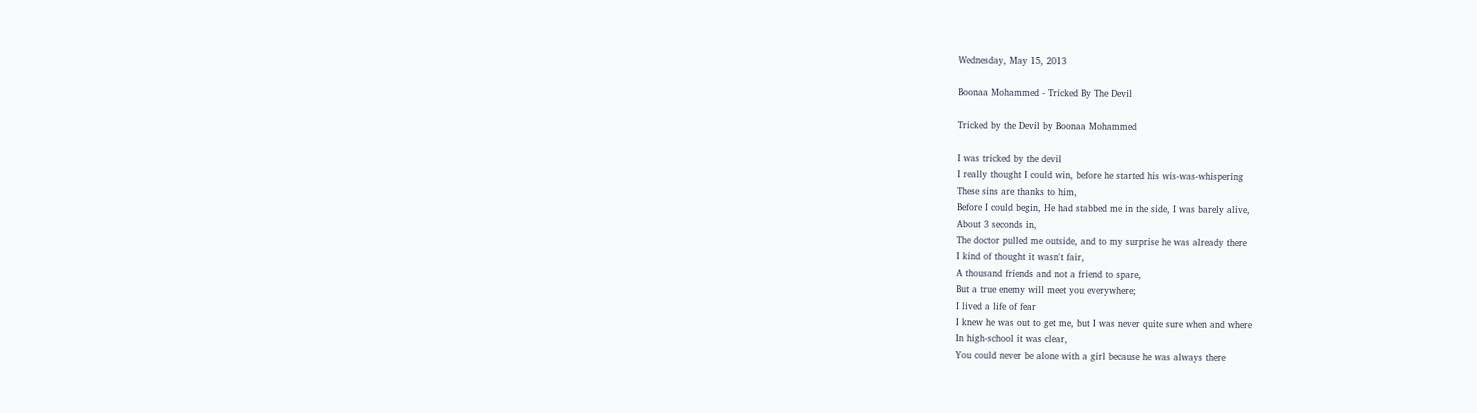Wednesday, May 15, 2013

Boonaa Mohammed - Tricked By The Devil

Tricked by the Devil by Boonaa Mohammed

I was tricked by the devil
I really thought I could win, before he started his wis-was-whispering
These sins are thanks to him,
Before I could begin, He had stabbed me in the side, I was barely alive,
About 3 seconds in,
The doctor pulled me outside, and to my surprise he was already there
I kind of thought it wasn't fair,
A thousand friends and not a friend to spare,
But a true enemy will meet you everywhere;
I lived a life of fear
I knew he was out to get me, but I was never quite sure when and where
In high-school it was clear,
You could never be alone with a girl because he was always there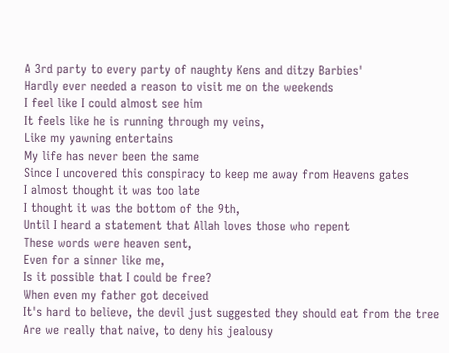A 3rd party to every party of naughty Kens and ditzy Barbies'
Hardly ever needed a reason to visit me on the weekends
I feel like I could almost see him
It feels like he is running through my veins,
Like my yawning entertains
My life has never been the same
Since I uncovered this conspiracy to keep me away from Heavens gates
I almost thought it was too late
I thought it was the bottom of the 9th,
Until I heard a statement that Allah loves those who repent
These words were heaven sent,
Even for a sinner like me,
Is it possible that I could be free?
When even my father got deceived
It's hard to believe, the devil just suggested they should eat from the tree
Are we really that naive, to deny his jealousy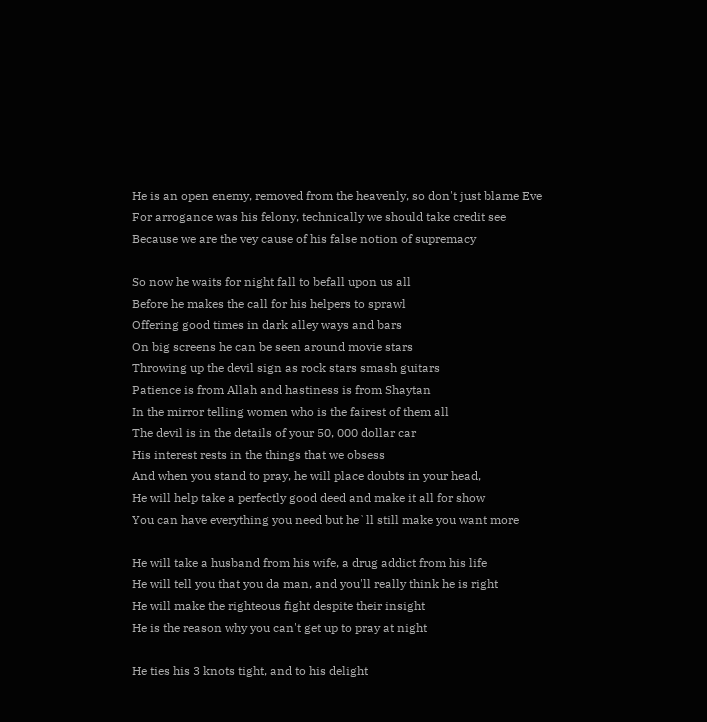He is an open enemy, removed from the heavenly, so don't just blame Eve
For arrogance was his felony, technically we should take credit see
Because we are the vey cause of his false notion of supremacy

So now he waits for night fall to befall upon us all
Before he makes the call for his helpers to sprawl
Offering good times in dark alley ways and bars
On big screens he can be seen around movie stars
Throwing up the devil sign as rock stars smash guitars
Patience is from Allah and hastiness is from Shaytan
In the mirror telling women who is the fairest of them all
The devil is in the details of your 50, 000 dollar car
His interest rests in the things that we obsess
And when you stand to pray, he will place doubts in your head,
He will help take a perfectly good deed and make it all for show
You can have everything you need but he`ll still make you want more

He will take a husband from his wife, a drug addict from his life
He will tell you that you da man, and you'll really think he is right
He will make the righteous fight despite their insight
He is the reason why you can't get up to pray at night

He ties his 3 knots tight, and to his delight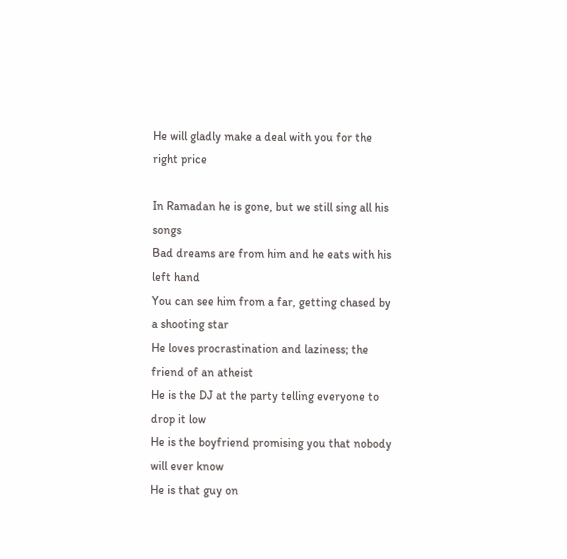He will gladly make a deal with you for the right price

In Ramadan he is gone, but we still sing all his songs
Bad dreams are from him and he eats with his left hand
You can see him from a far, getting chased by a shooting star
He loves procrastination and laziness; the friend of an atheist
He is the DJ at the party telling everyone to drop it low
He is the boyfriend promising you that nobody will ever know
He is that guy on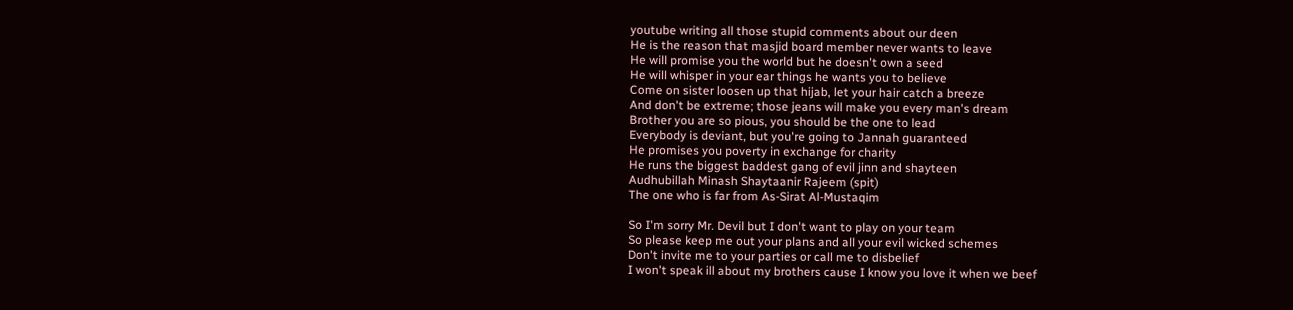youtube writing all those stupid comments about our deen
He is the reason that masjid board member never wants to leave
He will promise you the world but he doesn't own a seed
He will whisper in your ear things he wants you to believe
Come on sister loosen up that hijab, let your hair catch a breeze
And don't be extreme; those jeans will make you every man's dream
Brother you are so pious, you should be the one to lead
Everybody is deviant, but you're going to Jannah guaranteed
He promises you poverty in exchange for charity
He runs the biggest baddest gang of evil jinn and shayteen
Audhubillah Minash Shaytaanir Rajeem (spit)
The one who is far from As-Sirat Al-Mustaqim

So I'm sorry Mr. Devil but I don't want to play on your team
So please keep me out your plans and all your evil wicked schemes
Don't invite me to your parties or call me to disbelief
I won't speak ill about my brothers cause I know you love it when we beef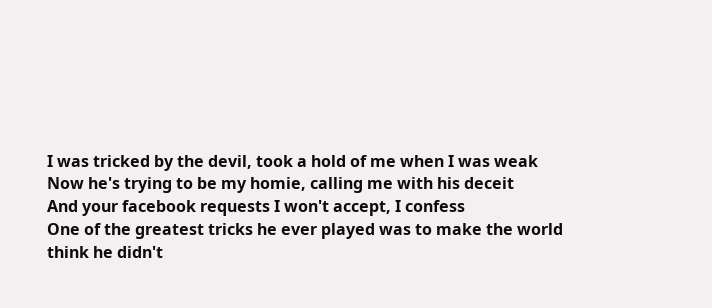I was tricked by the devil, took a hold of me when I was weak
Now he's trying to be my homie, calling me with his deceit
And your facebook requests I won't accept, I confess
One of the greatest tricks he ever played was to make the world think he didn't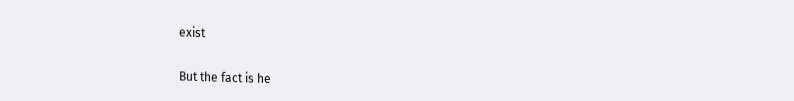exist

But the fact is he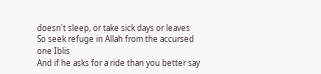doesn't sleep, or take sick days or leaves
So seek refuge in Allah from the accursed one Iblis
And if he asks for a ride than you better say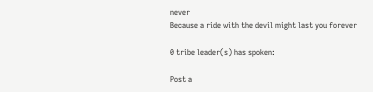never
Because a ride with the devil might last you forever

0 tribe leader(s) has spoken:

Post a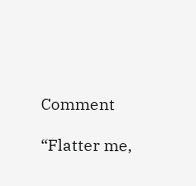Comment

“Flatter me,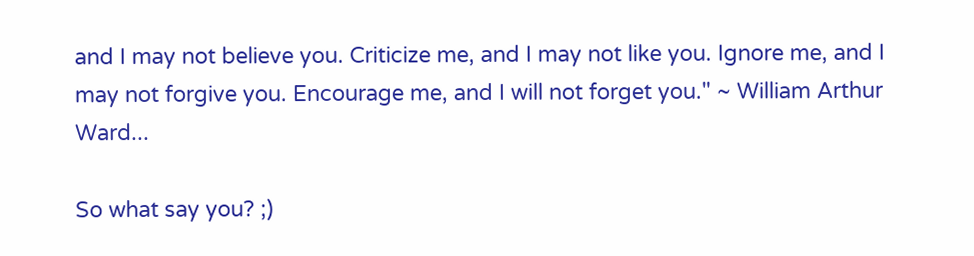and I may not believe you. Criticize me, and I may not like you. Ignore me, and I may not forgive you. Encourage me, and I will not forget you." ~ William Arthur Ward...

So what say you? ;)